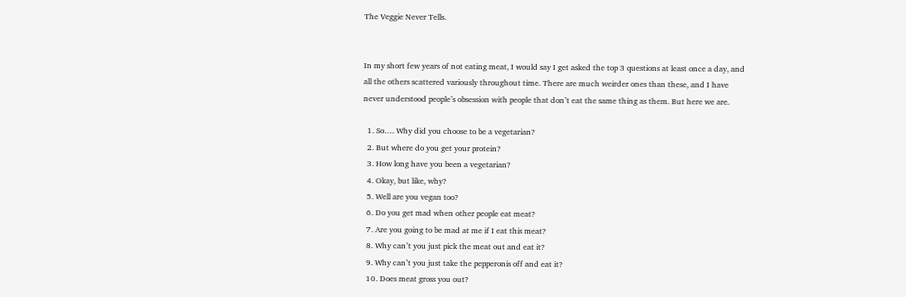The Veggie Never Tells.


In my short few years of not eating meat, I would say I get asked the top 3 questions at least once a day, and all the others scattered variously throughout time. There are much weirder ones than these, and I have never understood people’s obsession with people that don’t eat the same thing as them. But here we are.

  1. So…. Why did you choose to be a vegetarian?
  2. But where do you get your protein?
  3. How long have you been a vegetarian?
  4. Okay, but like, why?
  5. Well are you vegan too?
  6. Do you get mad when other people eat meat?
  7. Are you going to be mad at me if I eat this meat?
  8. Why can’t you just pick the meat out and eat it?
  9. Why can’t you just take the pepperonis off and eat it?
  10. Does meat gross you out?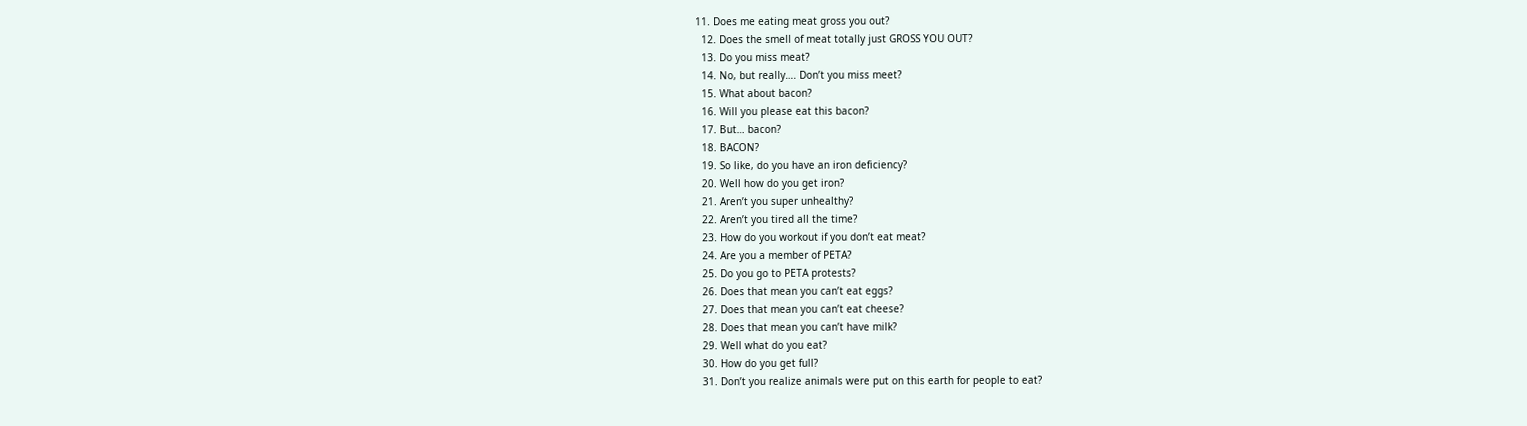11. Does me eating meat gross you out?
  12. Does the smell of meat totally just GROSS YOU OUT?
  13. Do you miss meat?
  14. No, but really…. Don’t you miss meet?
  15. What about bacon?
  16. Will you please eat this bacon?
  17. But… bacon?
  18. BACON?
  19. So like, do you have an iron deficiency?
  20. Well how do you get iron?
  21. Aren’t you super unhealthy?
  22. Aren’t you tired all the time?
  23. How do you workout if you don’t eat meat?
  24. Are you a member of PETA?
  25. Do you go to PETA protests?
  26. Does that mean you can’t eat eggs?
  27. Does that mean you can’t eat cheese?
  28. Does that mean you can’t have milk?
  29. Well what do you eat?
  30. How do you get full?
  31. Don’t you realize animals were put on this earth for people to eat?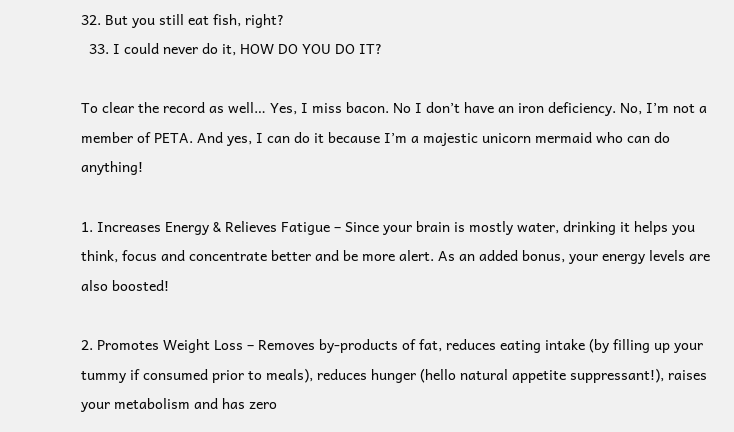32. But you still eat fish, right?
  33. I could never do it, HOW DO YOU DO IT?

To clear the record as well… Yes, I miss bacon. No I don’t have an iron deficiency. No, I’m not a member of PETA. And yes, I can do it because I’m a majestic unicorn mermaid who can do anything!

1. Increases Energy & Relieves Fatigue – Since your brain is mostly water, drinking it helps you think, focus and concentrate better and be more alert. As an added bonus, your energy levels are also boosted!

2. Promotes Weight Loss – Removes by-products of fat, reduces eating intake (by filling up your tummy if consumed prior to meals), reduces hunger (hello natural appetite suppressant!), raises your metabolism and has zero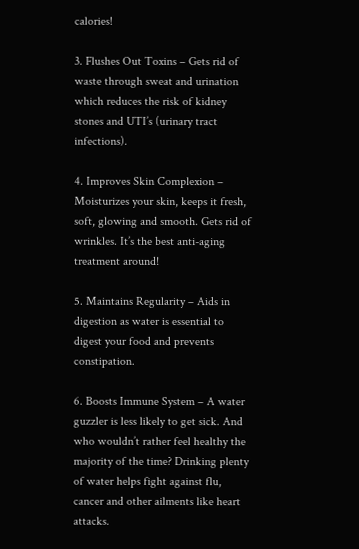calories!

3. Flushes Out Toxins – Gets rid of waste through sweat and urination which reduces the risk of kidney stones and UTI’s (urinary tract infections).

4. Improves Skin Complexion – Moisturizes your skin, keeps it fresh, soft, glowing and smooth. Gets rid of wrinkles. It’s the best anti-aging treatment around!

5. Maintains Regularity – Aids in digestion as water is essential to digest your food and prevents constipation.

6. Boosts Immune System – A water guzzler is less likely to get sick. And who wouldn’t rather feel healthy the majority of the time? Drinking plenty of water helps fight against flu, cancer and other ailments like heart attacks.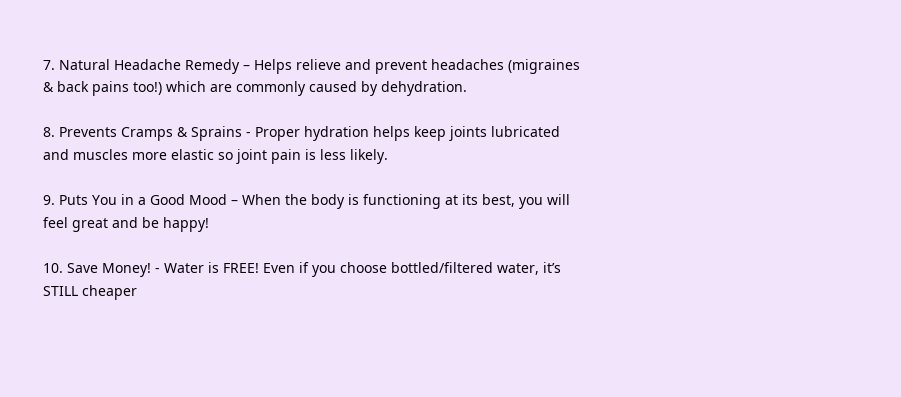7. Natural Headache Remedy – Helps relieve and prevent headaches (migraines & back pains too!) which are commonly caused by dehydration.

8. Prevents Cramps & Sprains - Proper hydration helps keep joints lubricated and muscles more elastic so joint pain is less likely.

9. Puts You in a Good Mood – When the body is functioning at its best, you will feel great and be happy!

10. Save Money! - Water is FREE! Even if you choose bottled/filtered water, it’s STILL cheaper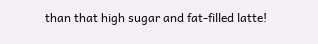than that high sugar and fat-filled latte!